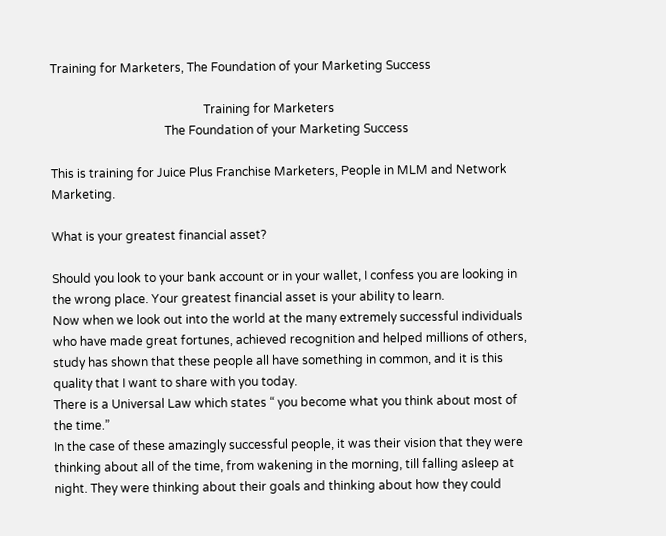Training for Marketers, The Foundation of your Marketing Success

                                                   Training for Marketers
                                      The Foundation of your Marketing Success

This is training for Juice Plus Franchise Marketers, People in MLM and Network Marketing.

What is your greatest financial asset?

Should you look to your bank account or in your wallet, I confess you are looking in the wrong place. Your greatest financial asset is your ability to learn.
Now when we look out into the world at the many extremely successful individuals who have made great fortunes, achieved recognition and helped millions of others, study has shown that these people all have something in common, and it is this quality that I want to share with you today.
There is a Universal Law which states “ you become what you think about most of the time.”
In the case of these amazingly successful people, it was their vision that they were thinking about all of the time, from wakening in the morning, till falling asleep at night. They were thinking about their goals and thinking about how they could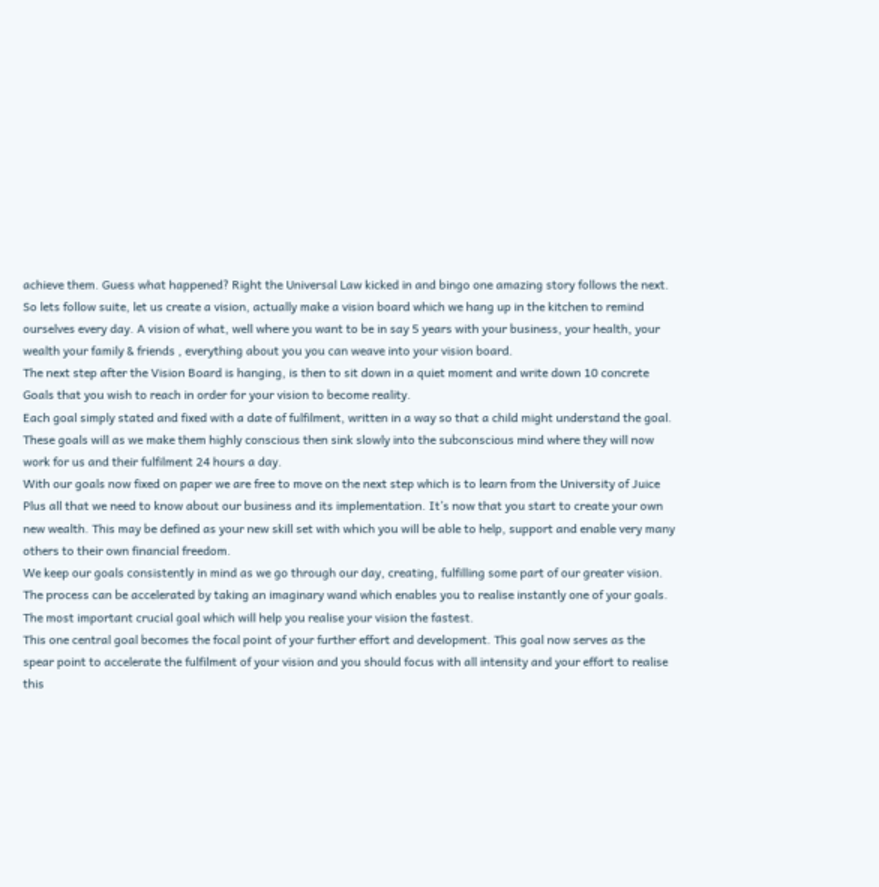achieve them. Guess what happened? Right the Universal Law kicked in and bingo one amazing story follows the next.
So lets follow suite, let us create a vision, actually make a vision board which we hang up in the kitchen to remind ourselves every day. A vision of what, well where you want to be in say 5 years with your business, your health, your wealth your family & friends , everything about you you can weave into your vision board.
The next step after the Vision Board is hanging, is then to sit down in a quiet moment and write down 10 concrete Goals that you wish to reach in order for your vision to become reality.
Each goal simply stated and fixed with a date of fulfilment, written in a way so that a child might understand the goal. These goals will as we make them highly conscious then sink slowly into the subconscious mind where they will now work for us and their fulfilment 24 hours a day.
With our goals now fixed on paper we are free to move on the next step which is to learn from the University of Juice Plus all that we need to know about our business and its implementation. It’s now that you start to create your own new wealth. This may be defined as your new skill set with which you will be able to help, support and enable very many others to their own financial freedom.
We keep our goals consistently in mind as we go through our day, creating, fulfilling some part of our greater vision.
The process can be accelerated by taking an imaginary wand which enables you to realise instantly one of your goals. The most important crucial goal which will help you realise your vision the fastest.
This one central goal becomes the focal point of your further effort and development. This goal now serves as the spear point to accelerate the fulfilment of your vision and you should focus with all intensity and your effort to realise this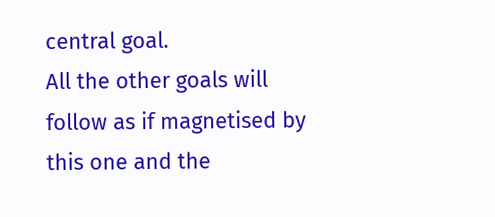central goal.
All the other goals will follow as if magnetised by this one and the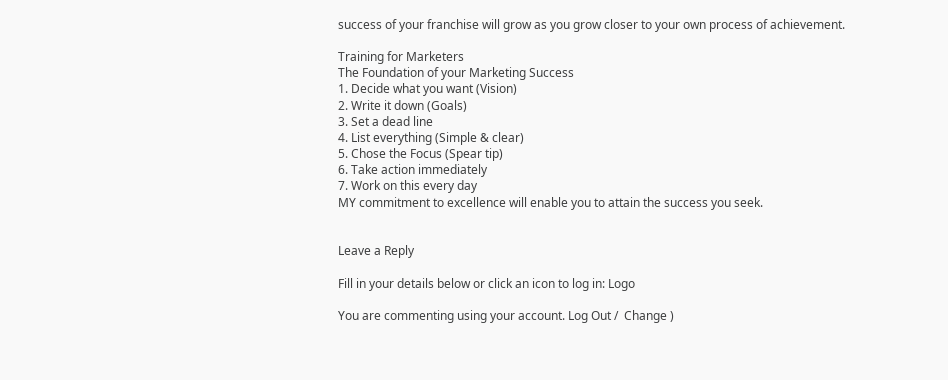success of your franchise will grow as you grow closer to your own process of achievement.

Training for Marketers
The Foundation of your Marketing Success
1. Decide what you want (Vision)
2. Write it down (Goals)
3. Set a dead line
4. List everything (Simple & clear)
5. Chose the Focus (Spear tip)
6. Take action immediately
7. Work on this every day
MY commitment to excellence will enable you to attain the success you seek.


Leave a Reply

Fill in your details below or click an icon to log in: Logo

You are commenting using your account. Log Out /  Change )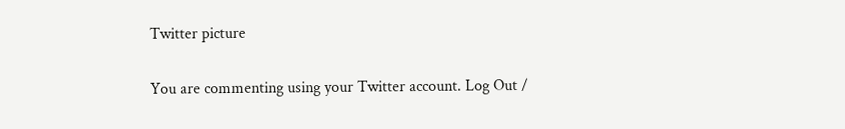Twitter picture

You are commenting using your Twitter account. Log Out /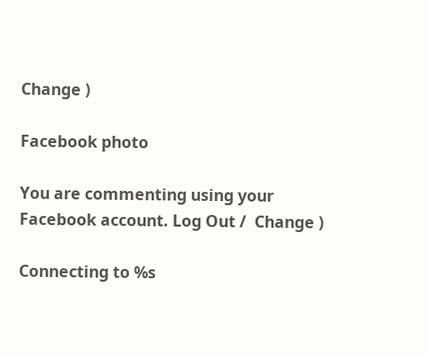Change )

Facebook photo

You are commenting using your Facebook account. Log Out /  Change )

Connecting to %s